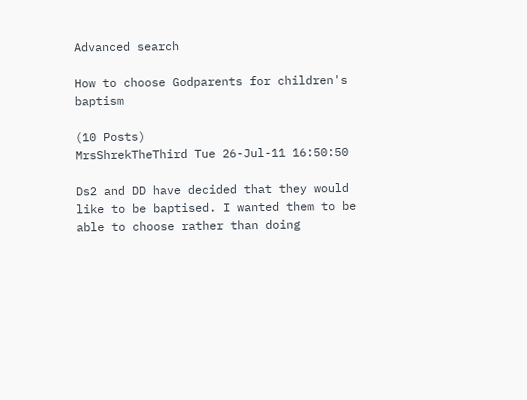Advanced search

How to choose Godparents for children's baptism

(10 Posts)
MrsShrekTheThird Tue 26-Jul-11 16:50:50

Ds2 and DD have decided that they would like to be baptised. I wanted them to be able to choose rather than doing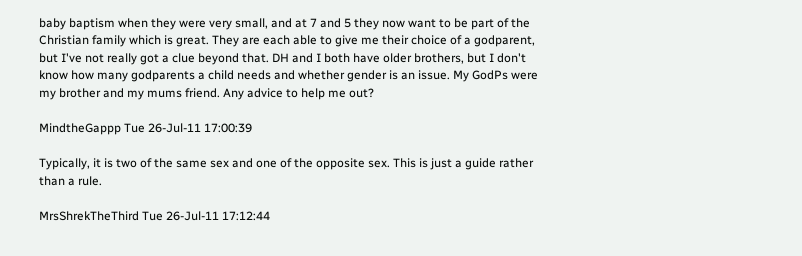baby baptism when they were very small, and at 7 and 5 they now want to be part of the Christian family which is great. They are each able to give me their choice of a godparent, but I've not really got a clue beyond that. DH and I both have older brothers, but I don't know how many godparents a child needs and whether gender is an issue. My GodPs were my brother and my mums friend. Any advice to help me out?

MindtheGappp Tue 26-Jul-11 17:00:39

Typically, it is two of the same sex and one of the opposite sex. This is just a guide rather than a rule.

MrsShrekTheThird Tue 26-Jul-11 17:12:44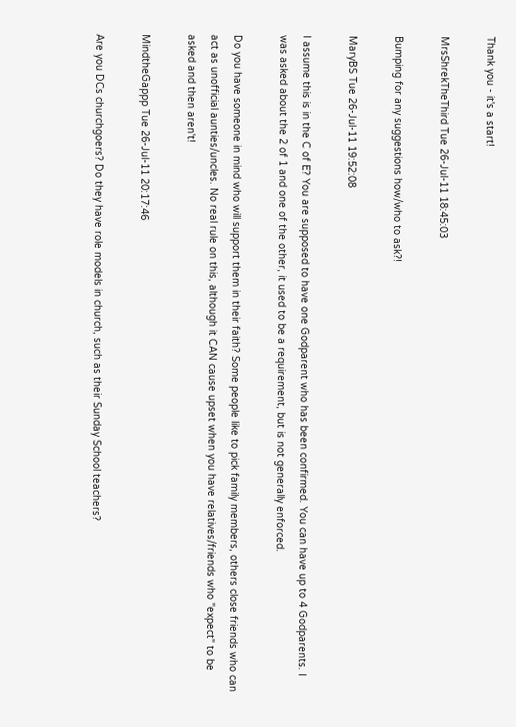Thank you - it's a start!

MrsShrekTheThird Tue 26-Jul-11 18:45:03

Bumping for any suggestions how/who to ask?!

MaryBS Tue 26-Jul-11 19:52:08

I assume this is in the C of E? You are supposed to have one Godparent who has been confirmed. You can have up to 4 Godparents. I was asked about the 2 of 1 and one of the other, it used to be a requirement, but is not generally enforced.

Do you have someone in mind who will support them in their faith? Some people like to pick family members, others close friends who can act as unofficial aunties/uncles. No real rule on this, although it CAN cause upset when you have relatives/friends who "expect" to be asked and then aren't!

MindtheGappp Tue 26-Jul-11 20:17:46

Are you DCs churchgoers? Do they have role models in church, such as their Sunday School teachers?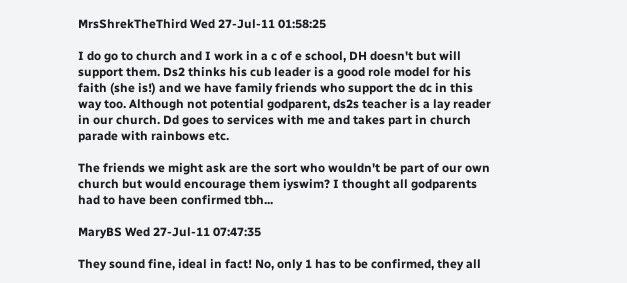MrsShrekTheThird Wed 27-Jul-11 01:58:25

I do go to church and I work in a c of e school, DH doesn't but will support them. Ds2 thinks his cub leader is a good role model for his faith (she is!) and we have family friends who support the dc in this way too. Although not potential godparent, ds2s teacher is a lay reader in our church. Dd goes to services with me and takes part in church parade with rainbows etc.

The friends we might ask are the sort who wouldn't be part of our own church but would encourage them iyswim? I thought all godparents had to have been confirmed tbh...

MaryBS Wed 27-Jul-11 07:47:35

They sound fine, ideal in fact! No, only 1 has to be confirmed, they all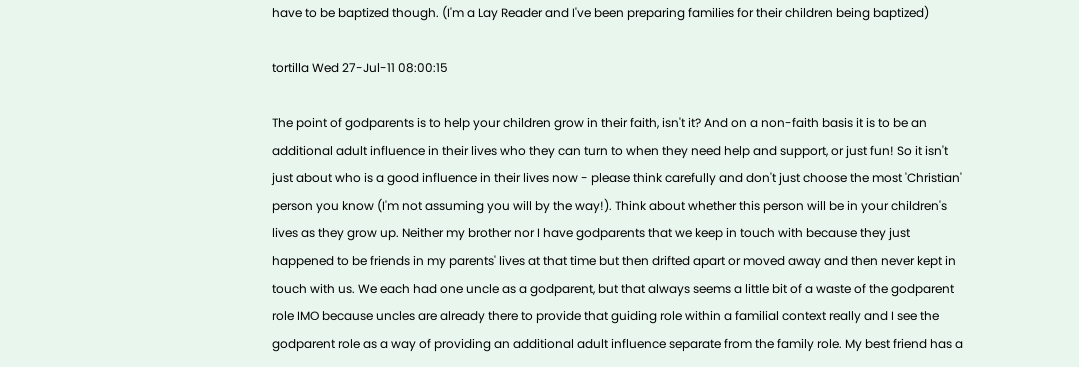have to be baptized though. (I'm a Lay Reader and I've been preparing families for their children being baptized)

tortilla Wed 27-Jul-11 08:00:15

The point of godparents is to help your children grow in their faith, isn't it? And on a non-faith basis it is to be an additional adult influence in their lives who they can turn to when they need help and support, or just fun! So it isn't just about who is a good influence in their lives now - please think carefully and don't just choose the most 'Christian' person you know (I'm not assuming you will by the way!). Think about whether this person will be in your children's lives as they grow up. Neither my brother nor I have godparents that we keep in touch with because they just happened to be friends in my parents' lives at that time but then drifted apart or moved away and then never kept in touch with us. We each had one uncle as a godparent, but that always seems a little bit of a waste of the godparent role IMO because uncles are already there to provide that guiding role within a familial context really and I see the godparent role as a way of providing an additional adult influence separate from the family role. My best friend has a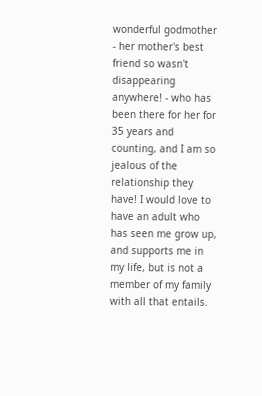wonderful godmother - her mother's best friend so wasn't disappearing anywhere! - who has been there for her for 35 years and counting, and I am so jealous of the relationship they have! I would love to have an adult who has seen me grow up, and supports me in my life, but is not a member of my family with all that entails.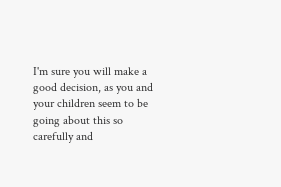I'm sure you will make a good decision, as you and your children seem to be going about this so carefully and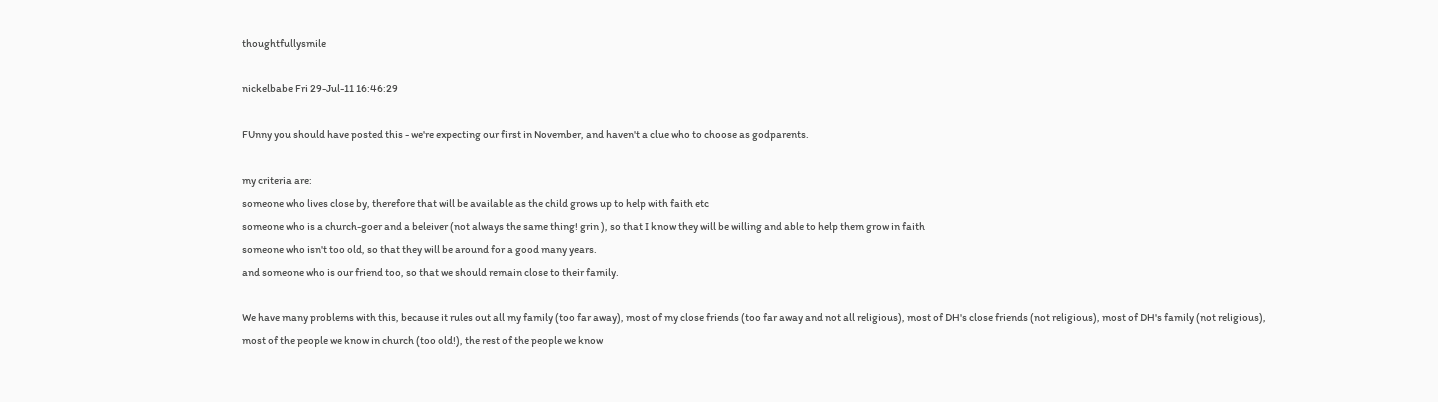thoughtfullysmile

nickelbabe Fri 29-Jul-11 16:46:29

FUnny you should have posted this - we're expecting our first in November, and haven't a clue who to choose as godparents.

my criteria are:
someone who lives close by, therefore that will be available as the child grows up to help with faith etc
someone who is a church-goer and a beleiver (not always the same thing! grin ), so that I know they will be willing and able to help them grow in faith
someone who isn't too old, so that they will be around for a good many years.
and someone who is our friend too, so that we should remain close to their family.

We have many problems with this, because it rules out all my family (too far away), most of my close friends (too far away and not all religious), most of DH's close friends (not religious), most of DH's family (not religious), most of the people we know in church (too old!), the rest of the people we know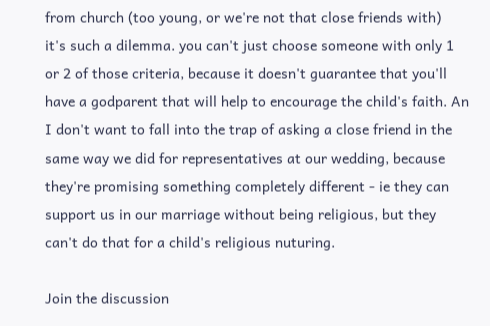from church (too young, or we're not that close friends with)
it's such a dilemma. you can't just choose someone with only 1 or 2 of those criteria, because it doesn't guarantee that you'll have a godparent that will help to encourage the child's faith. An I don't want to fall into the trap of asking a close friend in the same way we did for representatives at our wedding, because they're promising something completely different - ie they can support us in our marriage without being religious, but they can't do that for a child's religious nuturing.

Join the discussion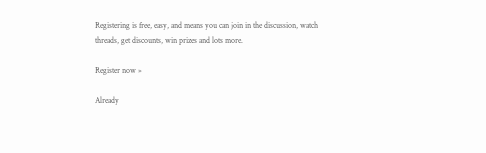Registering is free, easy, and means you can join in the discussion, watch threads, get discounts, win prizes and lots more.

Register now »

Already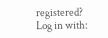registered? Log in with: